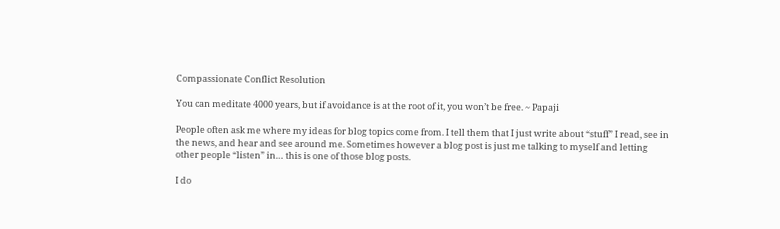Compassionate Conflict Resolution

You can meditate 4000 years, but if avoidance is at the root of it, you won’t be free. ~ Papaji

People often ask me where my ideas for blog topics come from. I tell them that I just write about “stuff” I read, see in the news, and hear and see around me. Sometimes however a blog post is just me talking to myself and letting other people “listen” in… this is one of those blog posts.

I do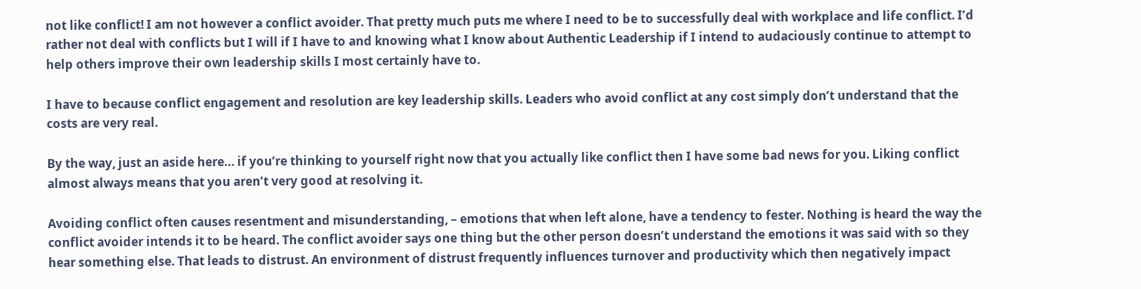not like conflict! I am not however a conflict avoider. That pretty much puts me where I need to be to successfully deal with workplace and life conflict. I’d rather not deal with conflicts but I will if I have to and knowing what I know about Authentic Leadership if I intend to audaciously continue to attempt to help others improve their own leadership skills I most certainly have to.

I have to because conflict engagement and resolution are key leadership skills. Leaders who avoid conflict at any cost simply don’t understand that the costs are very real.

By the way, just an aside here… if you’re thinking to yourself right now that you actually like conflict then I have some bad news for you. Liking conflict almost always means that you aren’t very good at resolving it.

Avoiding conflict often causes resentment and misunderstanding, – emotions that when left alone, have a tendency to fester. Nothing is heard the way the conflict avoider intends it to be heard. The conflict avoider says one thing but the other person doesn’t understand the emotions it was said with so they hear something else. That leads to distrust. An environment of distrust frequently influences turnover and productivity which then negatively impact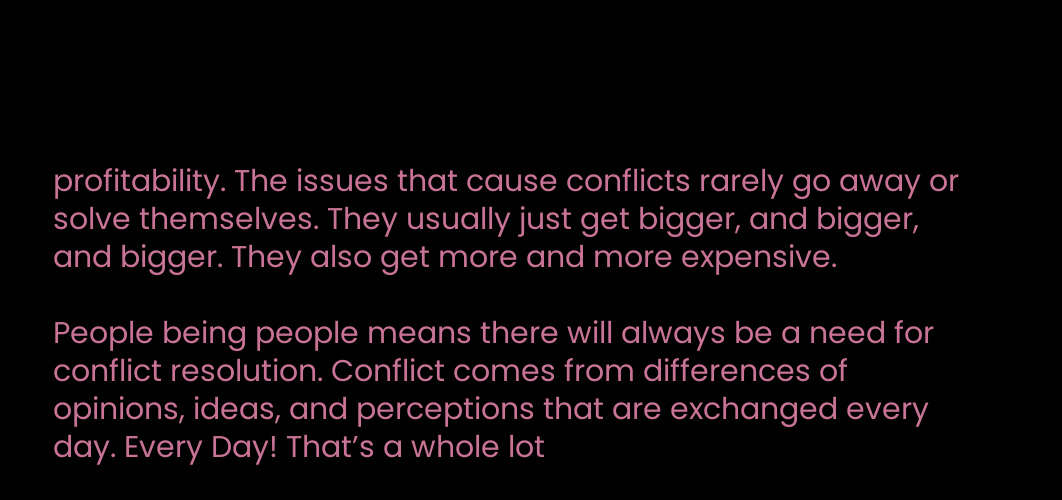profitability. The issues that cause conflicts rarely go away or solve themselves. They usually just get bigger, and bigger, and bigger. They also get more and more expensive.

People being people means there will always be a need for conflict resolution. Conflict comes from differences of opinions, ideas, and perceptions that are exchanged every day. Every Day! That’s a whole lot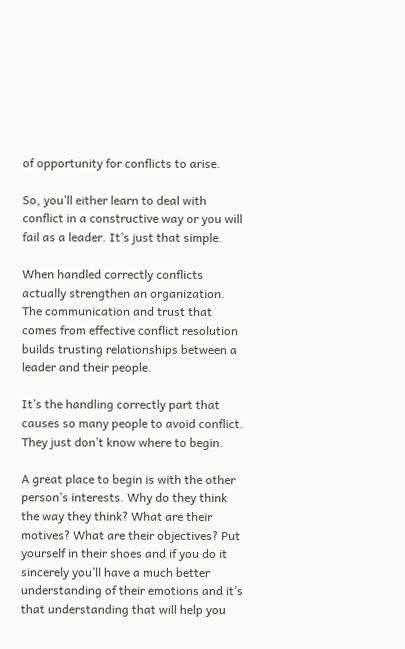of opportunity for conflicts to arise.

So, you’ll either learn to deal with conflict in a constructive way or you will fail as a leader. It’s just that simple.

When handled correctly conflicts actually strengthen an organization. The communication and trust that comes from effective conflict resolution builds trusting relationships between a leader and their people.

It’s the handling correctly part that causes so many people to avoid conflict. They just don’t know where to begin.

A great place to begin is with the other person’s interests. Why do they think the way they think? What are their motives? What are their objectives? Put yourself in their shoes and if you do it sincerely you’ll have a much better understanding of their emotions and it’s that understanding that will help you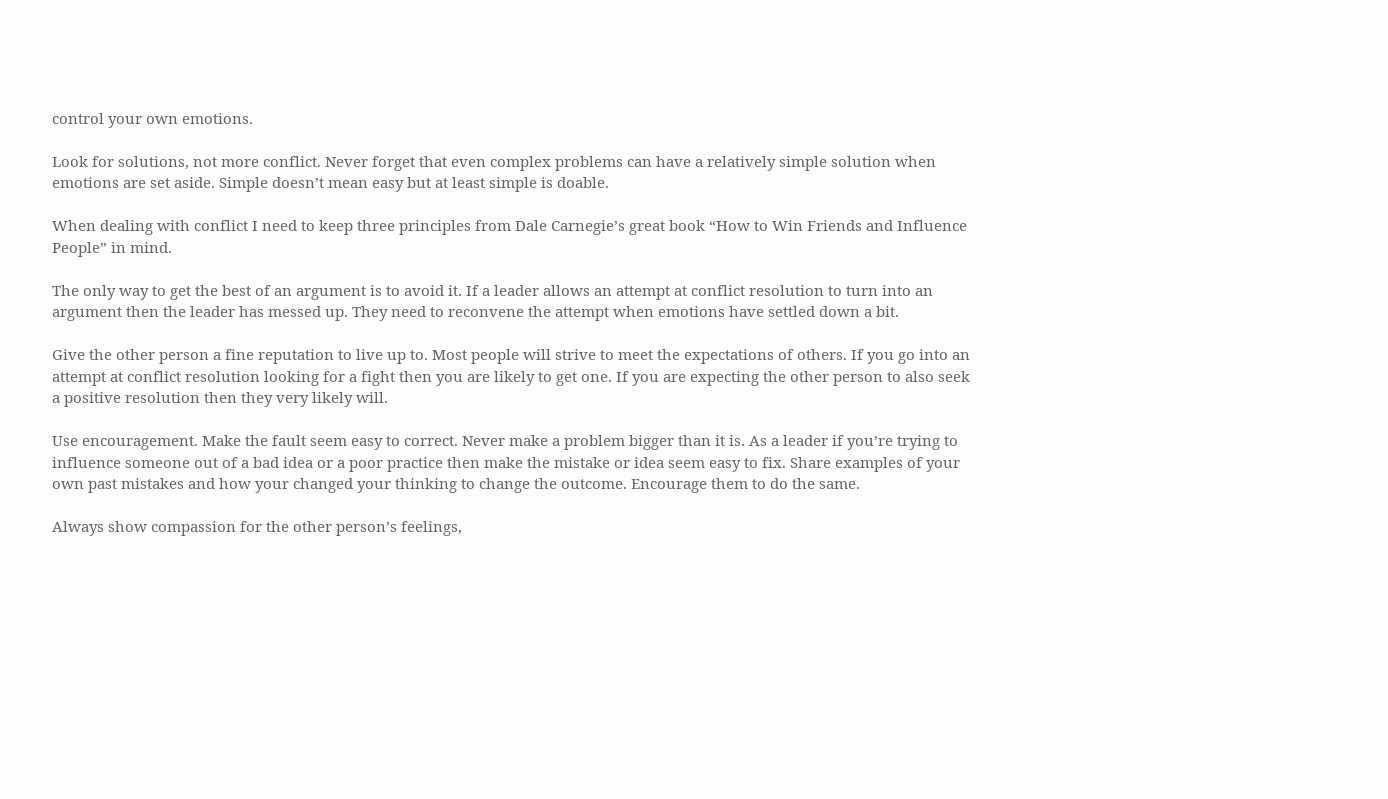control your own emotions.

Look for solutions, not more conflict. Never forget that even complex problems can have a relatively simple solution when emotions are set aside. Simple doesn’t mean easy but at least simple is doable.

When dealing with conflict I need to keep three principles from Dale Carnegie’s great book “How to Win Friends and Influence People” in mind.

The only way to get the best of an argument is to avoid it. If a leader allows an attempt at conflict resolution to turn into an argument then the leader has messed up. They need to reconvene the attempt when emotions have settled down a bit.

Give the other person a fine reputation to live up to. Most people will strive to meet the expectations of others. If you go into an attempt at conflict resolution looking for a fight then you are likely to get one. If you are expecting the other person to also seek a positive resolution then they very likely will.

Use encouragement. Make the fault seem easy to correct. Never make a problem bigger than it is. As a leader if you’re trying to influence someone out of a bad idea or a poor practice then make the mistake or idea seem easy to fix. Share examples of your own past mistakes and how your changed your thinking to change the outcome. Encourage them to do the same.

Always show compassion for the other person’s feelings,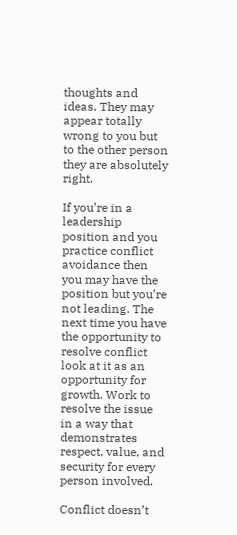thoughts and ideas. They may appear totally wrong to you but to the other person they are absolutely right.

If you’re in a leadership position and you practice conflict avoidance then you may have the position but you’re not leading. The next time you have the opportunity to resolve conflict look at it as an opportunity for growth. Work to resolve the issue in a way that demonstrates respect, value, and security for every person involved.

Conflict doesn’t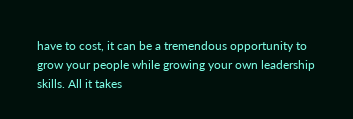have to cost, it can be a tremendous opportunity to grow your people while growing your own leadership skills. All it takes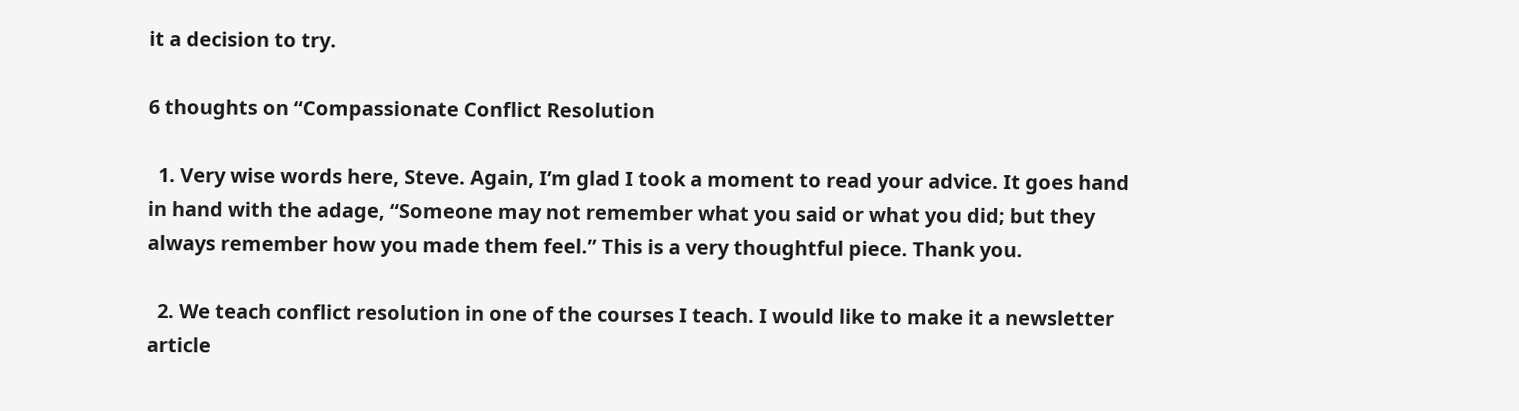it a decision to try.

6 thoughts on “Compassionate Conflict Resolution

  1. Very wise words here, Steve. Again, I’m glad I took a moment to read your advice. It goes hand in hand with the adage, “Someone may not remember what you said or what you did; but they always remember how you made them feel.” This is a very thoughtful piece. Thank you.

  2. We teach conflict resolution in one of the courses I teach. I would like to make it a newsletter article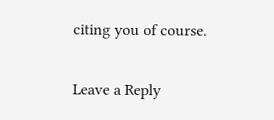citing you of course.

Leave a Reply